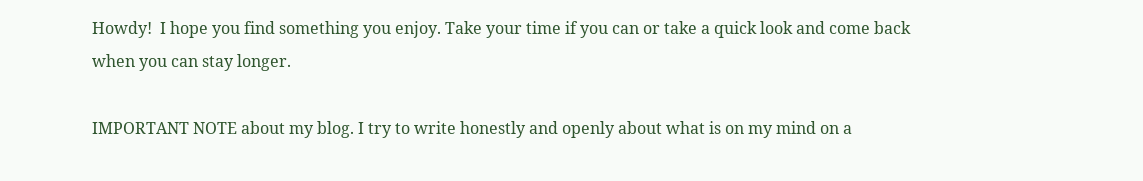Howdy!  I hope you find something you enjoy. Take your time if you can or take a quick look and come back when you can stay longer.

IMPORTANT NOTE about my blog. I try to write honestly and openly about what is on my mind on a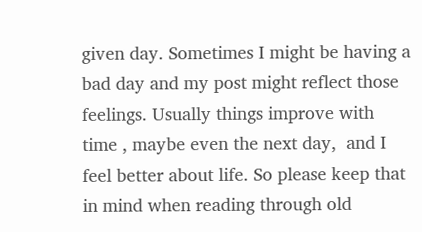given day. Sometimes I might be having a bad day and my post might reflect those feelings. Usually things improve with time , maybe even the next day,  and I feel better about life. So please keep that in mind when reading through old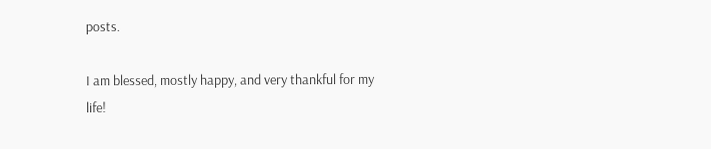posts.

I am blessed, mostly happy, and very thankful for my life!